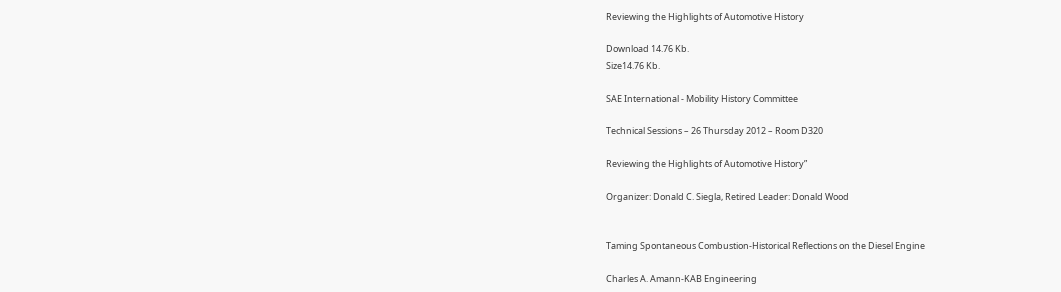Reviewing the Highlights of Automotive History

Download 14.76 Kb.
Size14.76 Kb.

SAE International - Mobility History Committee

Technical Sessions – 26 Thursday 2012 – Room D320

Reviewing the Highlights of Automotive History”

Organizer: Donald C. Siegla, Retired Leader: Donald Wood


Taming Spontaneous Combustion-Historical Reflections on the Diesel Engine

Charles A. Amann-KAB Engineering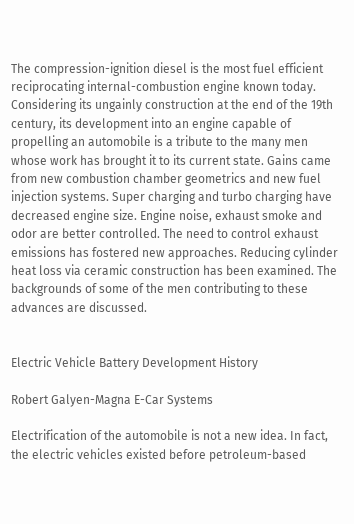The compression-ignition diesel is the most fuel efficient reciprocating internal-combustion engine known today. Considering its ungainly construction at the end of the 19th century, its development into an engine capable of propelling an automobile is a tribute to the many men whose work has brought it to its current state. Gains came from new combustion chamber geometrics and new fuel injection systems. Super charging and turbo charging have decreased engine size. Engine noise, exhaust smoke and odor are better controlled. The need to control exhaust emissions has fostered new approaches. Reducing cylinder heat loss via ceramic construction has been examined. The backgrounds of some of the men contributing to these advances are discussed.


Electric Vehicle Battery Development History

Robert Galyen-Magna E-Car Systems

Electrification of the automobile is not a new idea. In fact, the electric vehicles existed before petroleum-based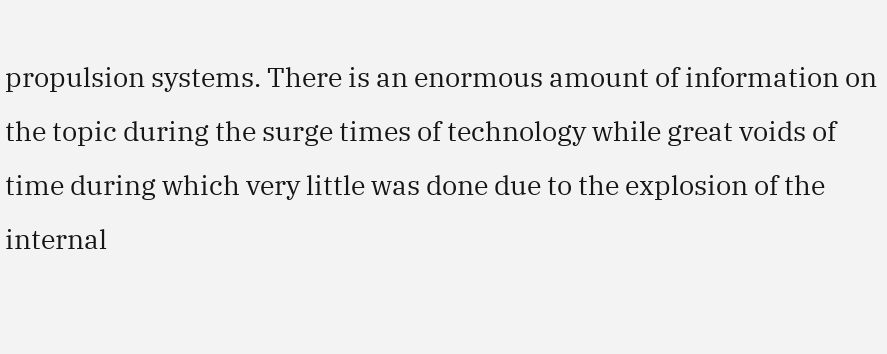propulsion systems. There is an enormous amount of information on the topic during the surge times of technology while great voids of time during which very little was done due to the explosion of the internal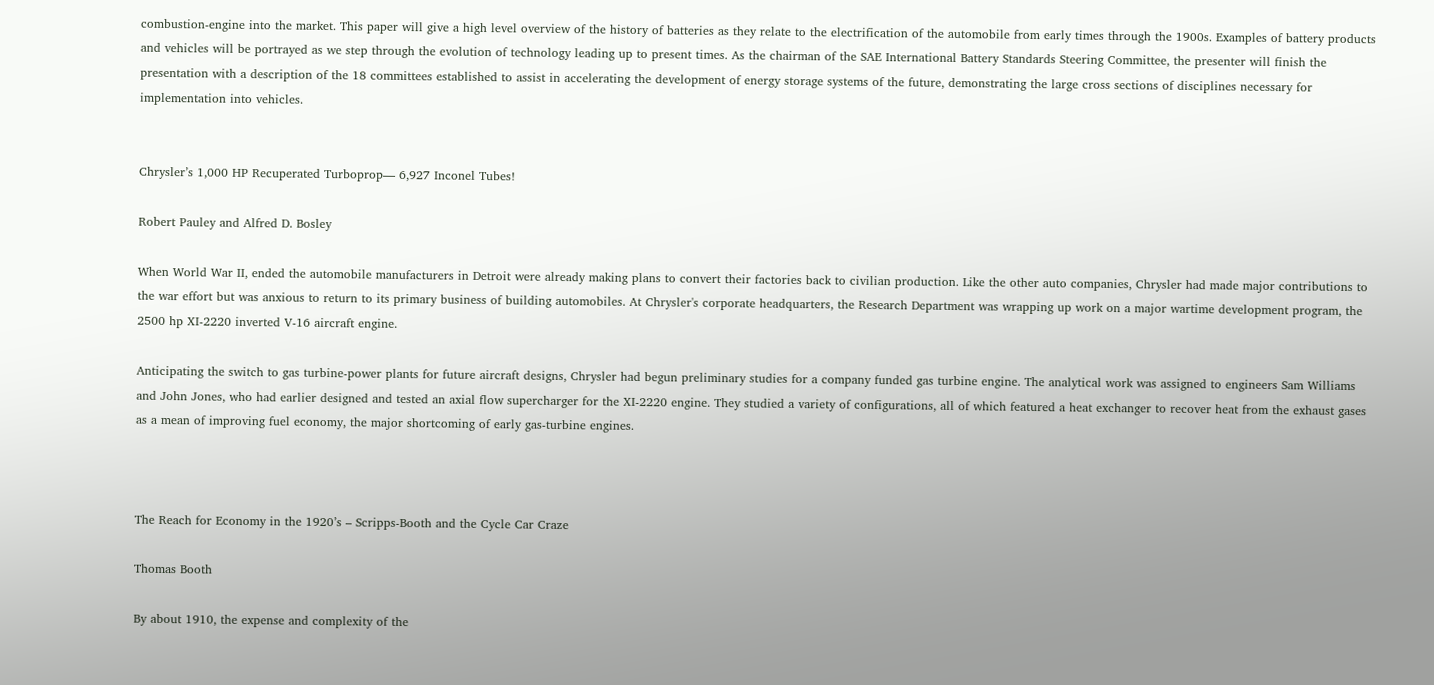combustion-engine into the market. This paper will give a high level overview of the history of batteries as they relate to the electrification of the automobile from early times through the 1900s. Examples of battery products and vehicles will be portrayed as we step through the evolution of technology leading up to present times. As the chairman of the SAE International Battery Standards Steering Committee, the presenter will finish the presentation with a description of the 18 committees established to assist in accelerating the development of energy storage systems of the future, demonstrating the large cross sections of disciplines necessary for implementation into vehicles.


Chrysler’s 1,000 HP Recuperated Turboprop— 6,927 Inconel Tubes!

Robert Pauley and Alfred D. Bosley

When World War II, ended the automobile manufacturers in Detroit were already making plans to convert their factories back to civilian production. Like the other auto companies, Chrysler had made major contributions to the war effort but was anxious to return to its primary business of building automobiles. At Chrysler's corporate headquarters, the Research Department was wrapping up work on a major wartime development program, the 2500 hp XI-2220 inverted V-16 aircraft engine.

Anticipating the switch to gas turbine-power plants for future aircraft designs, Chrysler had begun preliminary studies for a company funded gas turbine engine. The analytical work was assigned to engineers Sam Williams and John Jones, who had earlier designed and tested an axial flow supercharger for the XI-2220 engine. They studied a variety of configurations, all of which featured a heat exchanger to recover heat from the exhaust gases as a mean of improving fuel economy, the major shortcoming of early gas-turbine engines.



The Reach for Economy in the 1920’s – Scripps-Booth and the Cycle Car Craze

Thomas Booth

By about 1910, the expense and complexity of the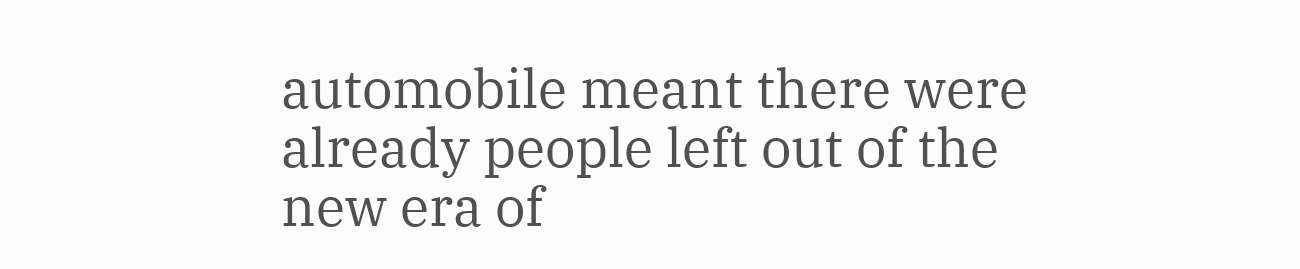automobile meant there were already people left out of the new era of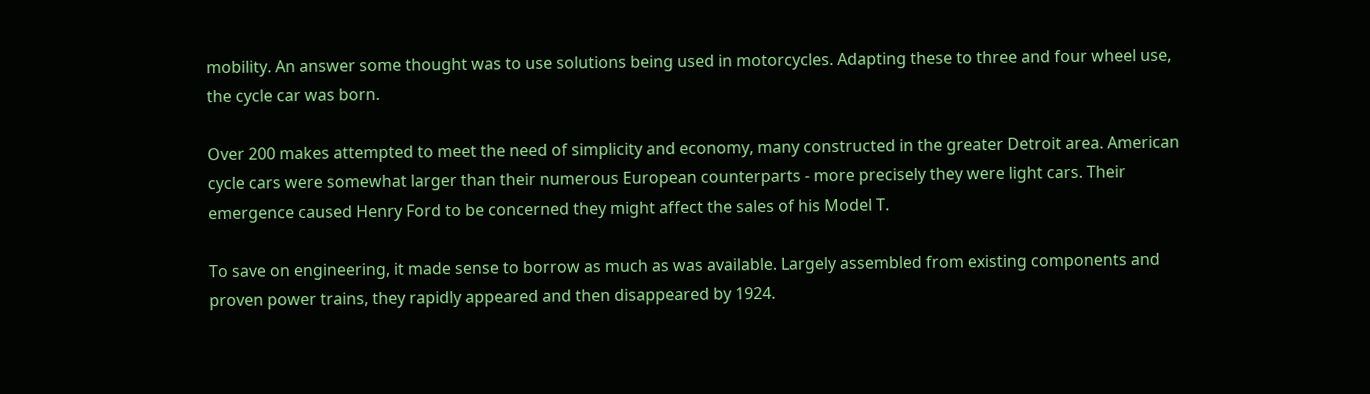mobility. An answer some thought was to use solutions being used in motorcycles. Adapting these to three and four wheel use, the cycle car was born.

Over 200 makes attempted to meet the need of simplicity and economy, many constructed in the greater Detroit area. American cycle cars were somewhat larger than their numerous European counterparts - more precisely they were light cars. Their emergence caused Henry Ford to be concerned they might affect the sales of his Model T.

To save on engineering, it made sense to borrow as much as was available. Largely assembled from existing components and proven power trains, they rapidly appeared and then disappeared by 1924.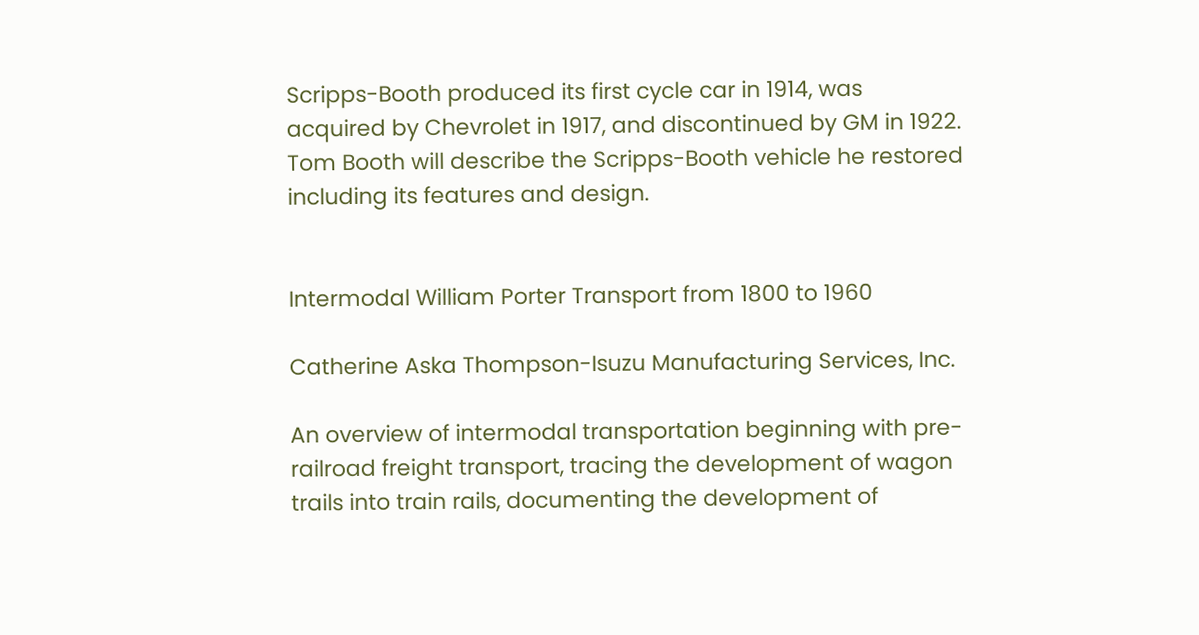Scripps-Booth produced its first cycle car in 1914, was acquired by Chevrolet in 1917, and discontinued by GM in 1922. Tom Booth will describe the Scripps-Booth vehicle he restored including its features and design.


Intermodal William Porter Transport from 1800 to 1960

Catherine Aska Thompson-Isuzu Manufacturing Services, Inc.

An overview of intermodal transportation beginning with pre-railroad freight transport, tracing the development of wagon trails into train rails, documenting the development of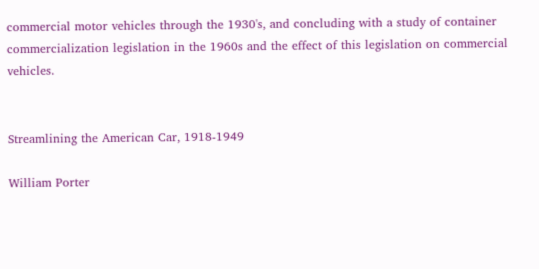commercial motor vehicles through the 1930's, and concluding with a study of container commercialization legislation in the 1960s and the effect of this legislation on commercial vehicles.


Streamlining the American Car, 1918-1949

William Porter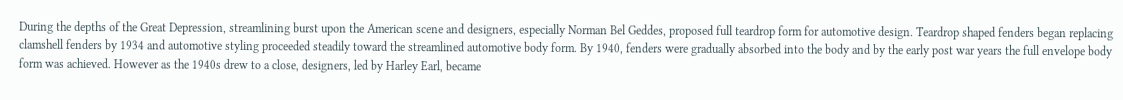During the depths of the Great Depression, streamlining burst upon the American scene and designers, especially Norman Bel Geddes, proposed full teardrop form for automotive design. Teardrop shaped fenders began replacing clamshell fenders by 1934 and automotive styling proceeded steadily toward the streamlined automotive body form. By 1940, fenders were gradually absorbed into the body and by the early post war years the full envelope body form was achieved. However as the 1940s drew to a close, designers, led by Harley Earl, became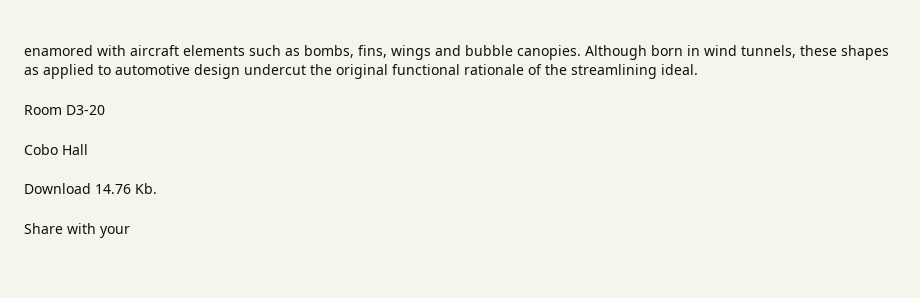enamored with aircraft elements such as bombs, fins, wings and bubble canopies. Although born in wind tunnels, these shapes as applied to automotive design undercut the original functional rationale of the streamlining ideal.

Room D3-20

Cobo Hall

Download 14.76 Kb.

Share with your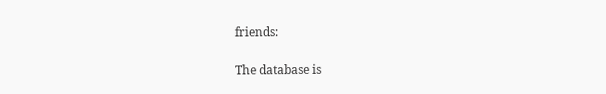friends:

The database is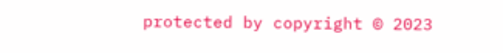protected by copyright © 2023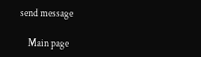send message

    Main page